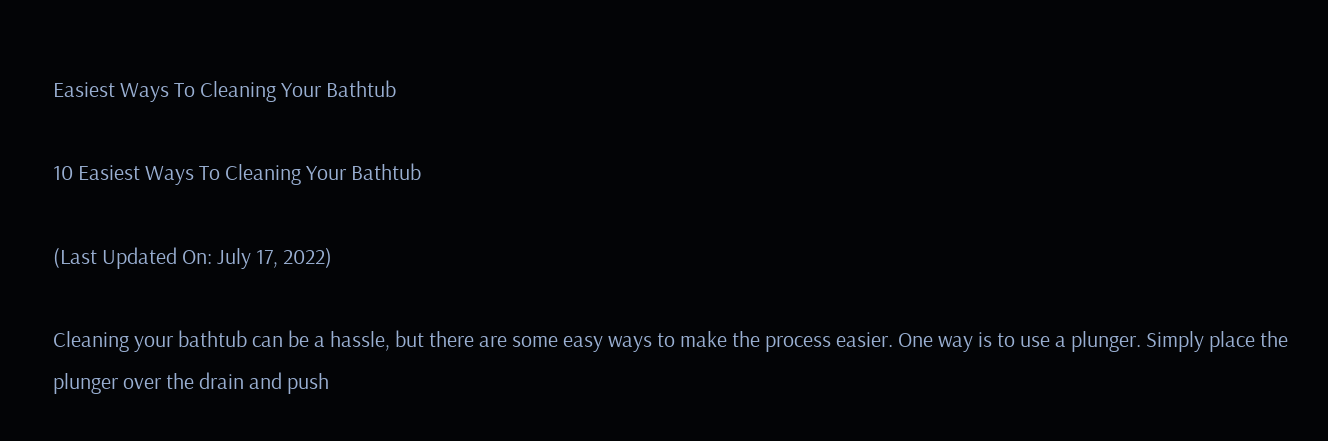Easiest Ways To Cleaning Your Bathtub

10 Easiest Ways To Cleaning Your Bathtub

(Last Updated On: July 17, 2022)

Cleaning your bathtub can be a hassle, but there are some easy ways to make the process easier. One way is to use a plunger. Simply place the plunger over the drain and push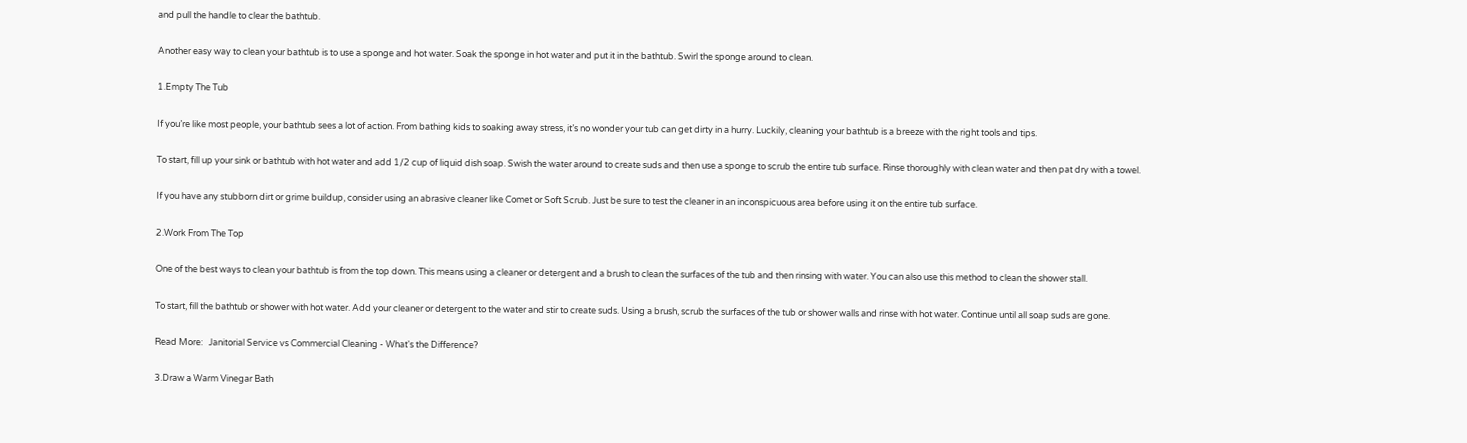and pull the handle to clear the bathtub.

Another easy way to clean your bathtub is to use a sponge and hot water. Soak the sponge in hot water and put it in the bathtub. Swirl the sponge around to clean.

1.Empty The Tub

If you’re like most people, your bathtub sees a lot of action. From bathing kids to soaking away stress, it’s no wonder your tub can get dirty in a hurry. Luckily, cleaning your bathtub is a breeze with the right tools and tips.

To start, fill up your sink or bathtub with hot water and add 1/2 cup of liquid dish soap. Swish the water around to create suds and then use a sponge to scrub the entire tub surface. Rinse thoroughly with clean water and then pat dry with a towel.

If you have any stubborn dirt or grime buildup, consider using an abrasive cleaner like Comet or Soft Scrub. Just be sure to test the cleaner in an inconspicuous area before using it on the entire tub surface.

2.Work From The Top

One of the best ways to clean your bathtub is from the top down. This means using a cleaner or detergent and a brush to clean the surfaces of the tub and then rinsing with water. You can also use this method to clean the shower stall.

To start, fill the bathtub or shower with hot water. Add your cleaner or detergent to the water and stir to create suds. Using a brush, scrub the surfaces of the tub or shower walls and rinse with hot water. Continue until all soap suds are gone.

Read More:   Janitorial Service vs Commercial Cleaning - What's the Difference?

3.Draw a Warm Vinegar Bath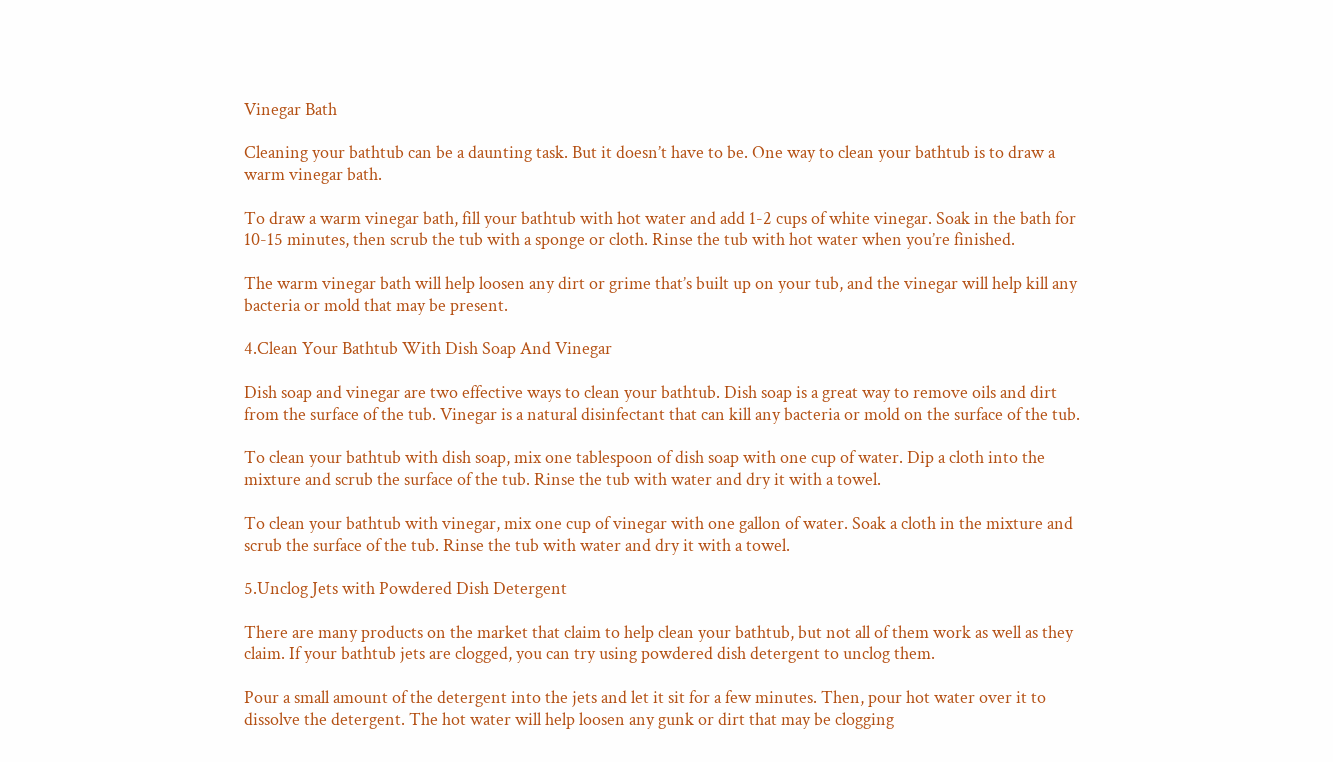Vinegar Bath

Cleaning your bathtub can be a daunting task. But it doesn’t have to be. One way to clean your bathtub is to draw a warm vinegar bath.

To draw a warm vinegar bath, fill your bathtub with hot water and add 1-2 cups of white vinegar. Soak in the bath for 10-15 minutes, then scrub the tub with a sponge or cloth. Rinse the tub with hot water when you’re finished.

The warm vinegar bath will help loosen any dirt or grime that’s built up on your tub, and the vinegar will help kill any bacteria or mold that may be present.

4.Clean Your Bathtub With Dish Soap And Vinegar

Dish soap and vinegar are two effective ways to clean your bathtub. Dish soap is a great way to remove oils and dirt from the surface of the tub. Vinegar is a natural disinfectant that can kill any bacteria or mold on the surface of the tub.

To clean your bathtub with dish soap, mix one tablespoon of dish soap with one cup of water. Dip a cloth into the mixture and scrub the surface of the tub. Rinse the tub with water and dry it with a towel.

To clean your bathtub with vinegar, mix one cup of vinegar with one gallon of water. Soak a cloth in the mixture and scrub the surface of the tub. Rinse the tub with water and dry it with a towel.

5.Unclog Jets with Powdered Dish Detergent

There are many products on the market that claim to help clean your bathtub, but not all of them work as well as they claim. If your bathtub jets are clogged, you can try using powdered dish detergent to unclog them.

Pour a small amount of the detergent into the jets and let it sit for a few minutes. Then, pour hot water over it to dissolve the detergent. The hot water will help loosen any gunk or dirt that may be clogging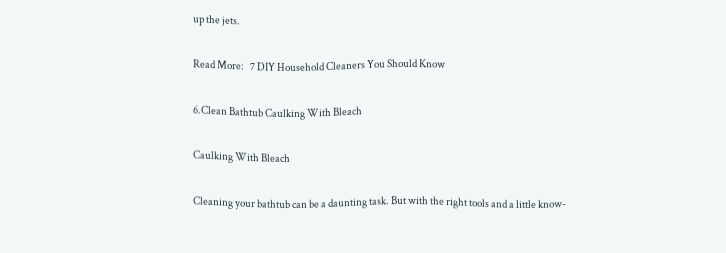up the jets.

Read More:   7 DIY Household Cleaners You Should Know

6.Clean Bathtub Caulking With Bleach

Caulking With Bleach

Cleaning your bathtub can be a daunting task. But with the right tools and a little know-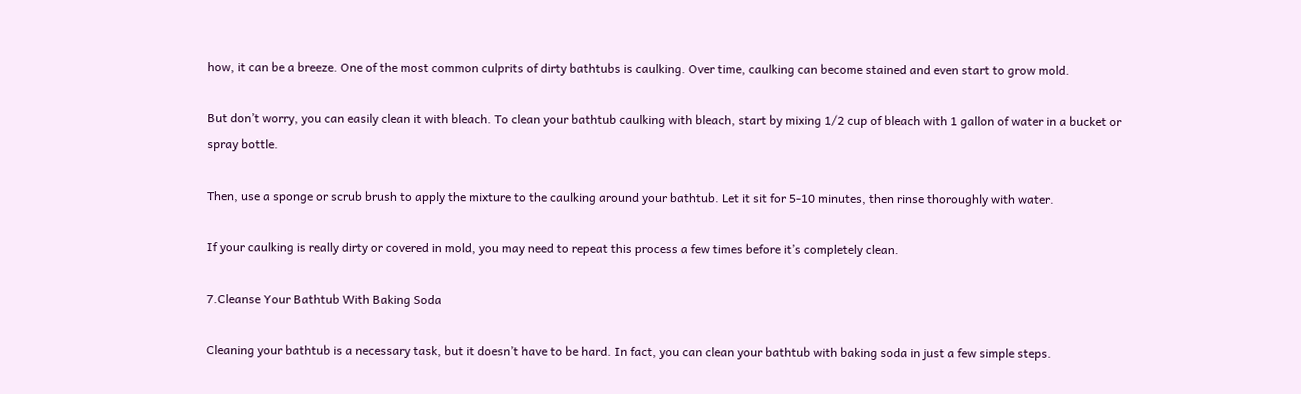how, it can be a breeze. One of the most common culprits of dirty bathtubs is caulking. Over time, caulking can become stained and even start to grow mold.

But don’t worry, you can easily clean it with bleach. To clean your bathtub caulking with bleach, start by mixing 1/2 cup of bleach with 1 gallon of water in a bucket or spray bottle.

Then, use a sponge or scrub brush to apply the mixture to the caulking around your bathtub. Let it sit for 5-10 minutes, then rinse thoroughly with water.

If your caulking is really dirty or covered in mold, you may need to repeat this process a few times before it’s completely clean.

7.Cleanse Your Bathtub With Baking Soda

Cleaning your bathtub is a necessary task, but it doesn’t have to be hard. In fact, you can clean your bathtub with baking soda in just a few simple steps.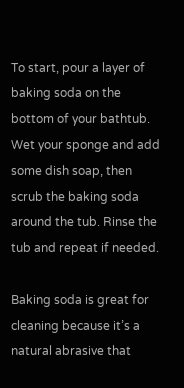To start, pour a layer of baking soda on the bottom of your bathtub. Wet your sponge and add some dish soap, then scrub the baking soda around the tub. Rinse the tub and repeat if needed.

Baking soda is great for cleaning because it’s a natural abrasive that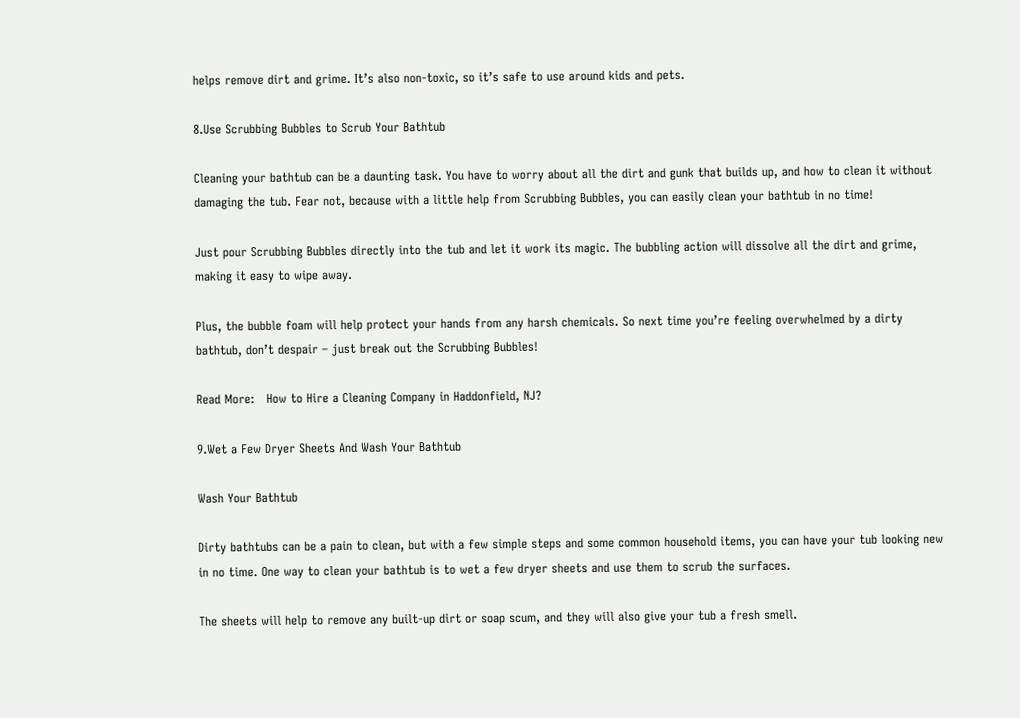helps remove dirt and grime. It’s also non-toxic, so it’s safe to use around kids and pets.

8.Use Scrubbing Bubbles to Scrub Your Bathtub

Cleaning your bathtub can be a daunting task. You have to worry about all the dirt and gunk that builds up, and how to clean it without damaging the tub. Fear not, because with a little help from Scrubbing Bubbles, you can easily clean your bathtub in no time!

Just pour Scrubbing Bubbles directly into the tub and let it work its magic. The bubbling action will dissolve all the dirt and grime, making it easy to wipe away.

Plus, the bubble foam will help protect your hands from any harsh chemicals. So next time you’re feeling overwhelmed by a dirty bathtub, don’t despair – just break out the Scrubbing Bubbles!

Read More:   How to Hire a Cleaning Company in Haddonfield, NJ?

9.Wet a Few Dryer Sheets And Wash Your Bathtub

Wash Your Bathtub

Dirty bathtubs can be a pain to clean, but with a few simple steps and some common household items, you can have your tub looking new in no time. One way to clean your bathtub is to wet a few dryer sheets and use them to scrub the surfaces.

The sheets will help to remove any built-up dirt or soap scum, and they will also give your tub a fresh smell.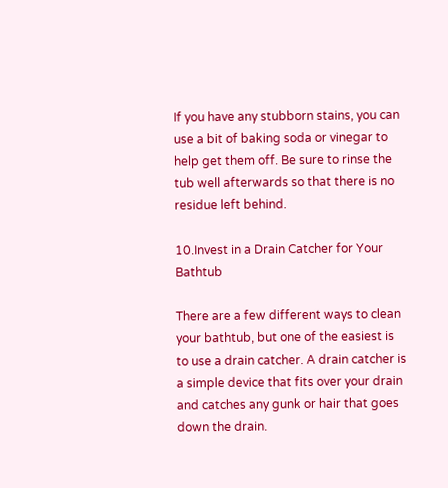If you have any stubborn stains, you can use a bit of baking soda or vinegar to help get them off. Be sure to rinse the tub well afterwards so that there is no residue left behind.

10.Invest in a Drain Catcher for Your Bathtub

There are a few different ways to clean your bathtub, but one of the easiest is to use a drain catcher. A drain catcher is a simple device that fits over your drain and catches any gunk or hair that goes down the drain.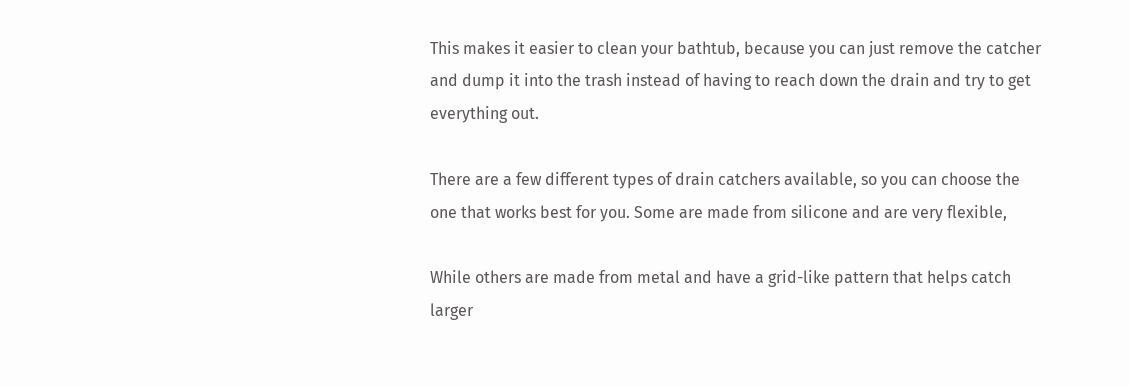This makes it easier to clean your bathtub, because you can just remove the catcher and dump it into the trash instead of having to reach down the drain and try to get everything out.

There are a few different types of drain catchers available, so you can choose the one that works best for you. Some are made from silicone and are very flexible,

While others are made from metal and have a grid-like pattern that helps catch larger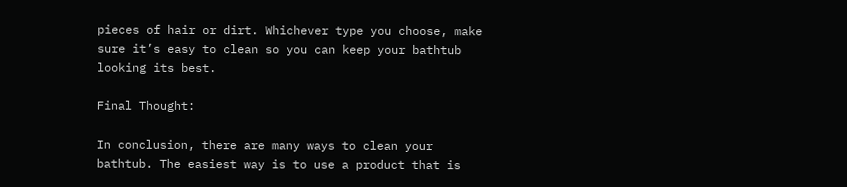pieces of hair or dirt. Whichever type you choose, make sure it’s easy to clean so you can keep your bathtub looking its best.

Final Thought:

In conclusion, there are many ways to clean your bathtub. The easiest way is to use a product that is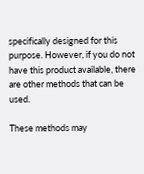specifically designed for this purpose. However, if you do not have this product available, there are other methods that can be used.

These methods may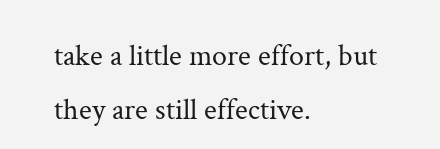take a little more effort, but they are still effective.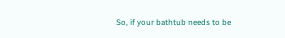So, if your bathtub needs to be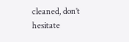cleaned, don’t hesitate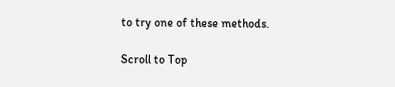to try one of these methods.

Scroll to Top